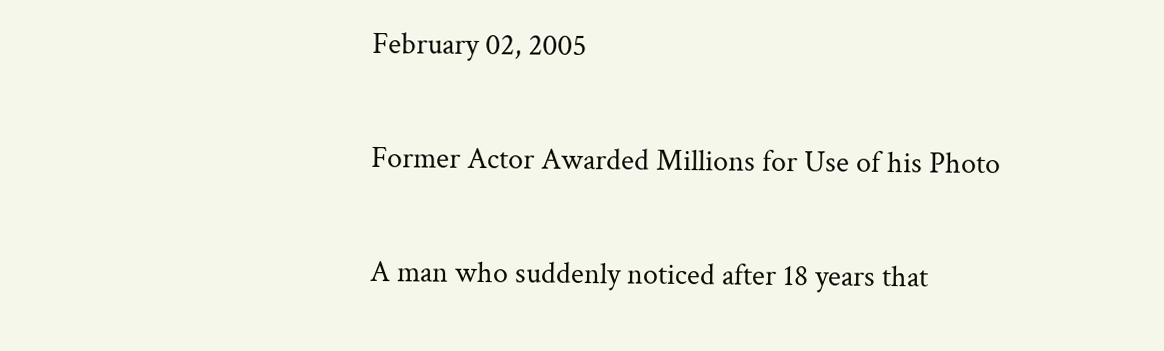February 02, 2005

Former Actor Awarded Millions for Use of his Photo

A man who suddenly noticed after 18 years that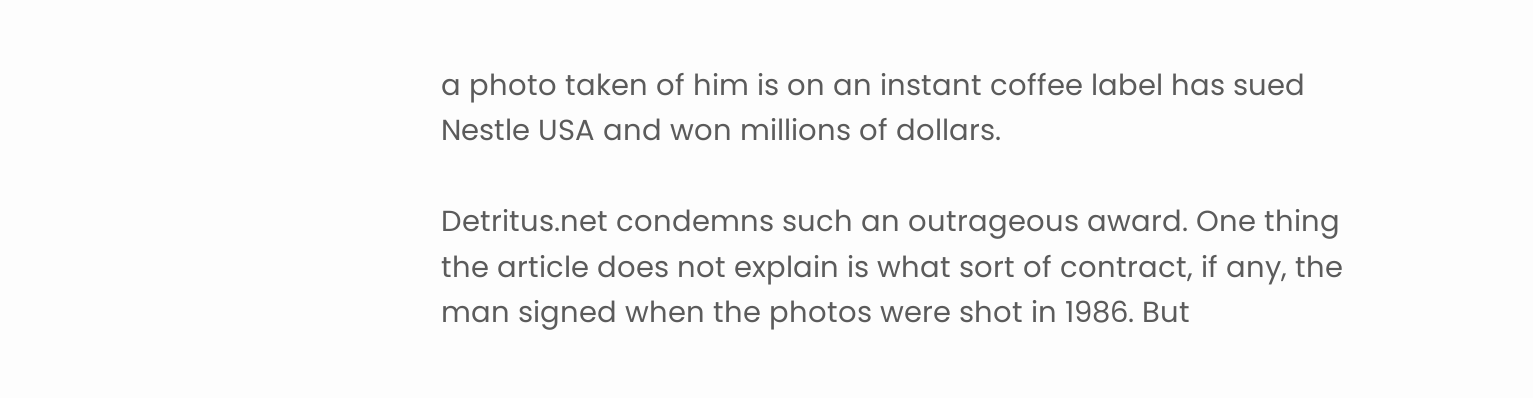a photo taken of him is on an instant coffee label has sued Nestle USA and won millions of dollars.

Detritus.net condemns such an outrageous award. One thing the article does not explain is what sort of contract, if any, the man signed when the photos were shot in 1986. But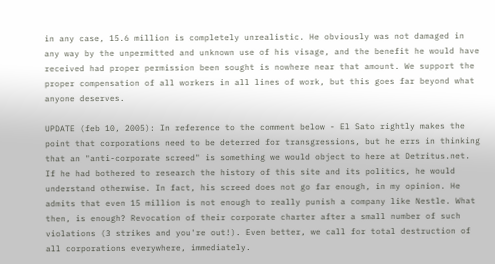in any case, 15.6 million is completely unrealistic. He obviously was not damaged in any way by the unpermitted and unknown use of his visage, and the benefit he would have received had proper permission been sought is nowhere near that amount. We support the proper compensation of all workers in all lines of work, but this goes far beyond what anyone deserves.

UPDATE (feb 10, 2005): In reference to the comment below - El Sato rightly makes the point that corporations need to be deterred for transgressions, but he errs in thinking that an "anti-corporate screed" is something we would object to here at Detritus.net. If he had bothered to research the history of this site and its politics, he would understand otherwise. In fact, his screed does not go far enough, in my opinion. He admits that even 15 million is not enough to really punish a company like Nestle. What then, is enough? Revocation of their corporate charter after a small number of such violations (3 strikes and you're out!). Even better, we call for total destruction of all corporations everywhere, immediately.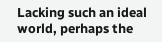Lacking such an ideal world, perhaps the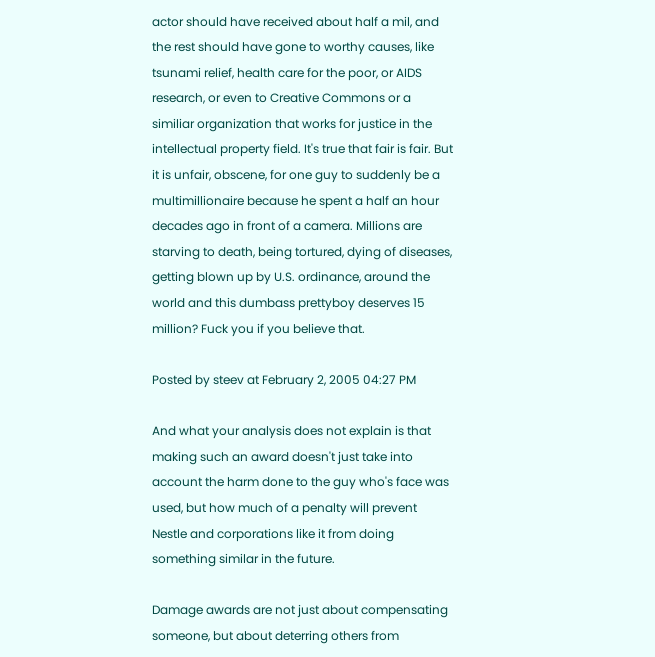actor should have received about half a mil, and the rest should have gone to worthy causes, like tsunami relief, health care for the poor, or AIDS research, or even to Creative Commons or a similiar organization that works for justice in the intellectual property field. It's true that fair is fair. But it is unfair, obscene, for one guy to suddenly be a multimillionaire because he spent a half an hour decades ago in front of a camera. Millions are starving to death, being tortured, dying of diseases, getting blown up by U.S. ordinance, around the world and this dumbass prettyboy deserves 15 million? Fuck you if you believe that.

Posted by steev at February 2, 2005 04:27 PM

And what your analysis does not explain is that making such an award doesn't just take into account the harm done to the guy who's face was used, but how much of a penalty will prevent Nestle and corporations like it from doing something similar in the future.

Damage awards are not just about compensating someone, but about deterring others from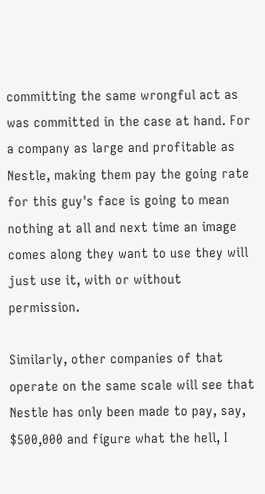committing the same wrongful act as was committed in the case at hand. For a company as large and profitable as Nestle, making them pay the going rate for this guy's face is going to mean nothing at all and next time an image comes along they want to use they will just use it, with or without permission.

Similarly, other companies of that operate on the same scale will see that Nestle has only been made to pay, say, $500,000 and figure what the hell, I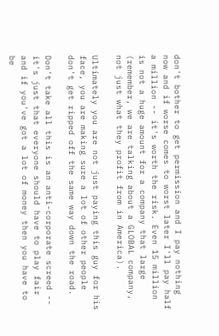don't bother to get permission and I pay nothing now and if worse comes to worst later I'll pay half a million -- it's worth the risk. Even 15 million is not a huge amount for a company that large (remember, we are talking about a GLOBAL company, not just what they profit from in America).

Ultimately you are not just paying this guy for his face, you are making sure a lot of other people don't get ripped off the same way down the road.

Don't take all this is an anti-corporate screed -- it's just that everyone should have to play fair and if you've got a lot of money then you have to be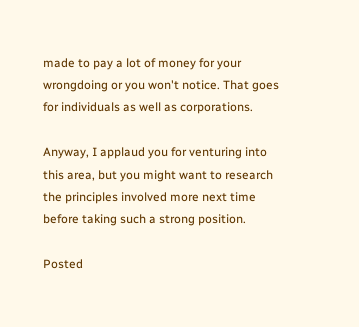made to pay a lot of money for your wrongdoing or you won't notice. That goes for individuals as well as corporations.

Anyway, I applaud you for venturing into this area, but you might want to research the principles involved more next time before taking such a strong position.

Posted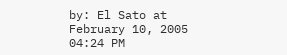by: El Sato at February 10, 2005 04:24 PM